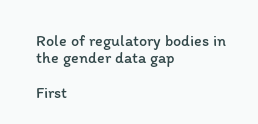Role of regulatory bodies in the gender data gap

First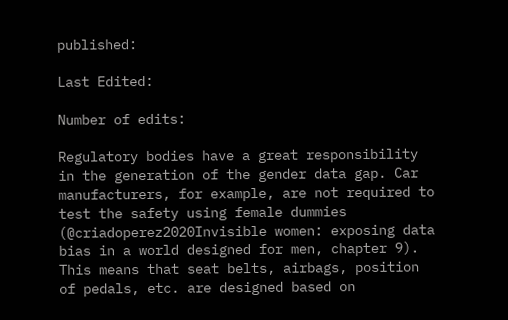published:

Last Edited:

Number of edits:

Regulatory bodies have a great responsibility in the generation of the gender data gap. Car manufacturers, for example, are not required to test the safety using female dummies (@criadoperez2020Invisible women: exposing data bias in a world designed for men, chapter 9). This means that seat belts, airbags, position of pedals, etc. are designed based on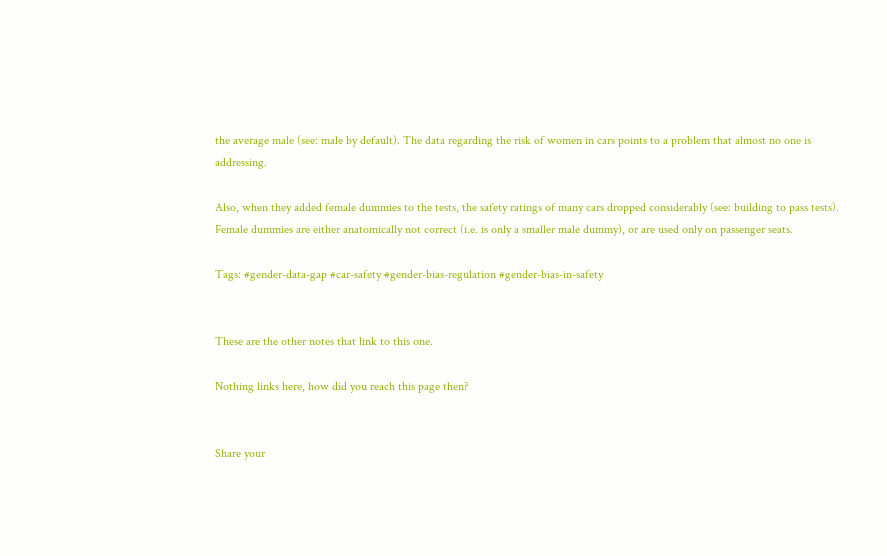the average male (see: male by default). The data regarding the risk of women in cars points to a problem that almost no one is addressing.

Also, when they added female dummies to the tests, the safety ratings of many cars dropped considerably (see: building to pass tests). Female dummies are either anatomically not correct (i.e. is only a smaller male dummy), or are used only on passenger seats.

Tags: #gender-data-gap #car-safety #gender-bias-regulation #gender-bias-in-safety


These are the other notes that link to this one.

Nothing links here, how did you reach this page then?


Share your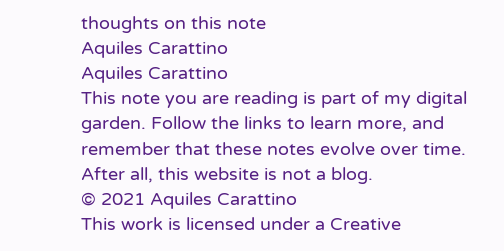thoughts on this note
Aquiles Carattino
Aquiles Carattino
This note you are reading is part of my digital garden. Follow the links to learn more, and remember that these notes evolve over time. After all, this website is not a blog.
© 2021 Aquiles Carattino
This work is licensed under a Creative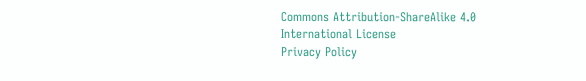Commons Attribution-ShareAlike 4.0 International License
Privacy Policy